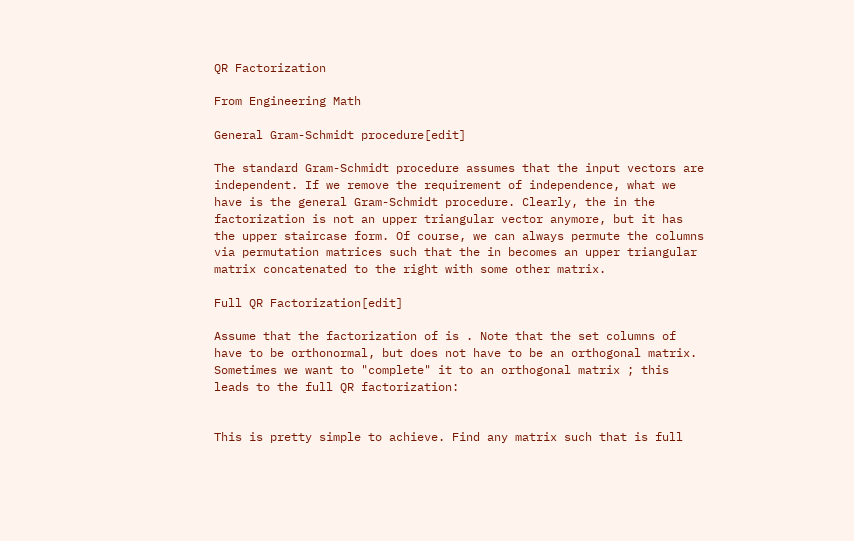QR Factorization

From Engineering Math

General Gram-Schmidt procedure[edit]

The standard Gram-Schmidt procedure assumes that the input vectors are independent. If we remove the requirement of independence, what we have is the general Gram-Schmidt procedure. Clearly, the in the factorization is not an upper triangular vector anymore, but it has the upper staircase form. Of course, we can always permute the columns via permutation matrices such that the in becomes an upper triangular matrix concatenated to the right with some other matrix.

Full QR Factorization[edit]

Assume that the factorization of is . Note that the set columns of have to be orthonormal, but does not have to be an orthogonal matrix. Sometimes we want to "complete" it to an orthogonal matrix ; this leads to the full QR factorization:


This is pretty simple to achieve. Find any matrix such that is full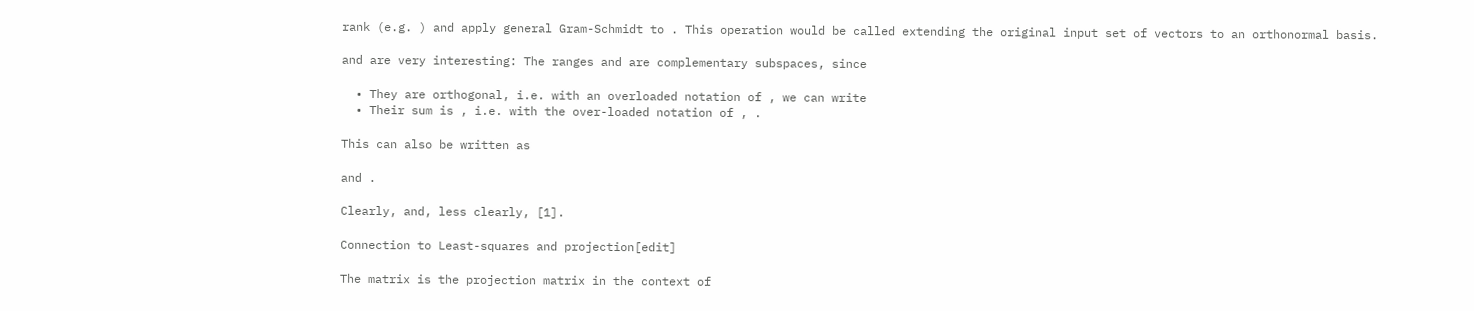rank (e.g. ) and apply general Gram-Schmidt to . This operation would be called extending the original input set of vectors to an orthonormal basis.

and are very interesting: The ranges and are complementary subspaces, since

  • They are orthogonal, i.e. with an overloaded notation of , we can write
  • Their sum is , i.e. with the over-loaded notation of , .

This can also be written as

and .

Clearly, and, less clearly, [1].

Connection to Least-squares and projection[edit]

The matrix is the projection matrix in the context of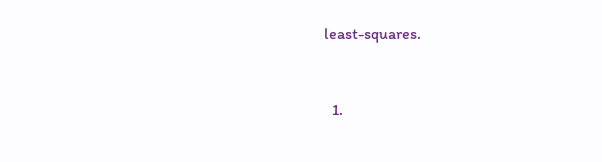least-squares.


  1.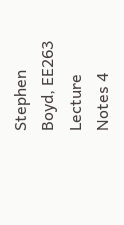Stephen Boyd, EE263 Lecture Notes 4